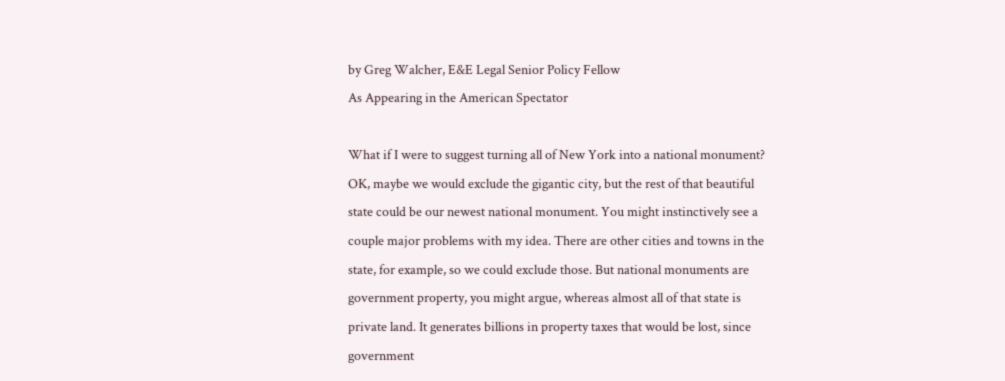by Greg Walcher, E&E Legal Senior Policy Fellow
As Appearing in the American Spectator

What if I were to suggest turning all of New York into a national monument? OK, maybe we would exclude the gigantic city, but the rest of that beautiful state could be our newest national monument. You might instinctively see a couple major problems with my idea. There are other cities and towns in the state, for example, so we could exclude those. But national monuments are government property, you might argue, whereas almost all of that state is private land. It generates billions in property taxes that would be lost, since government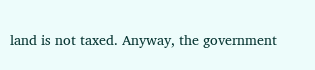land is not taxed. Anyway, the government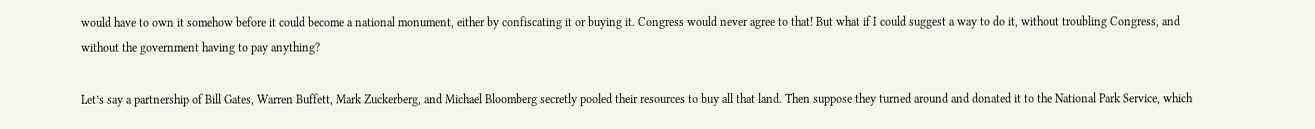would have to own it somehow before it could become a national monument, either by confiscating it or buying it. Congress would never agree to that! But what if I could suggest a way to do it, without troubling Congress, and without the government having to pay anything?

Let’s say a partnership of Bill Gates, Warren Buffett, Mark Zuckerberg, and Michael Bloomberg secretly pooled their resources to buy all that land. Then suppose they turned around and donated it to the National Park Service, which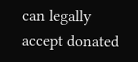can legally accept donated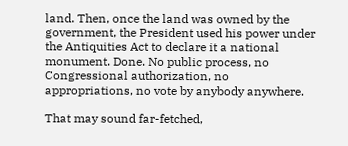land. Then, once the land was owned by the government, the President used his power under the Antiquities Act to declare it a national monument. Done. No public process, no Congressional authorization, no appropriations, no vote by anybody anywhere.

That may sound far-fetched,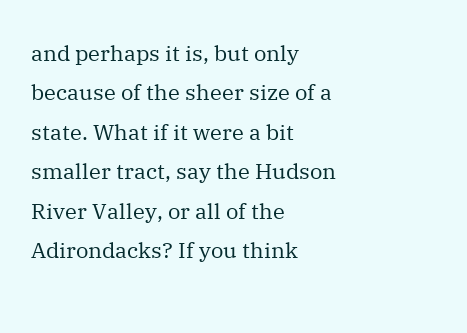and perhaps it is, but only because of the sheer size of a state. What if it were a bit smaller tract, say the Hudson River Valley, or all of the Adirondacks? If you think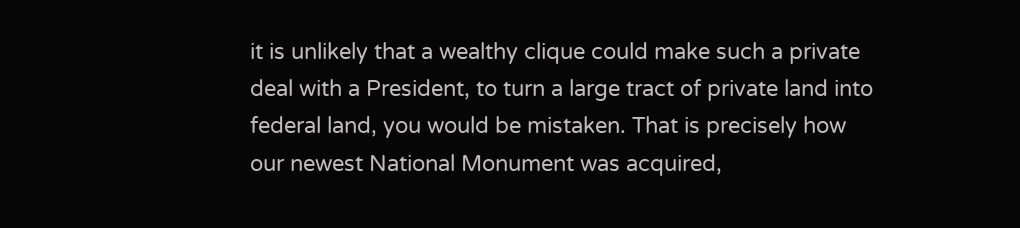it is unlikely that a wealthy clique could make such a private deal with a President, to turn a large tract of private land into federal land, you would be mistaken. That is precisely how our newest National Monument was acquired,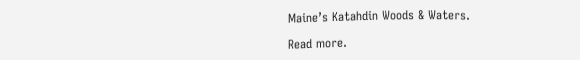Maine’s Katahdin Woods & Waters.

Read more.